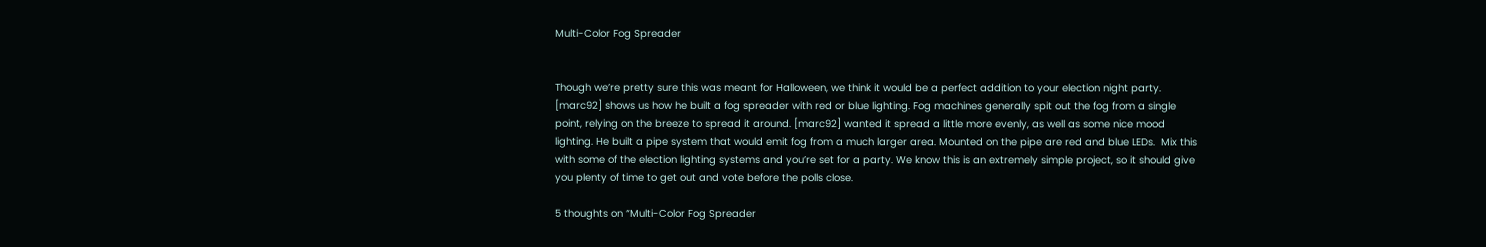Multi-Color Fog Spreader


Though we’re pretty sure this was meant for Halloween, we think it would be a perfect addition to your election night party. [marc92] shows us how he built a fog spreader with red or blue lighting. Fog machines generally spit out the fog from a single point, relying on the breeze to spread it around. [marc92] wanted it spread a little more evenly, as well as some nice mood lighting. He built a pipe system that would emit fog from a much larger area. Mounted on the pipe are red and blue LEDs.  Mix this with some of the election lighting systems and you’re set for a party. We know this is an extremely simple project, so it should give you plenty of time to get out and vote before the polls close.

5 thoughts on “Multi-Color Fog Spreader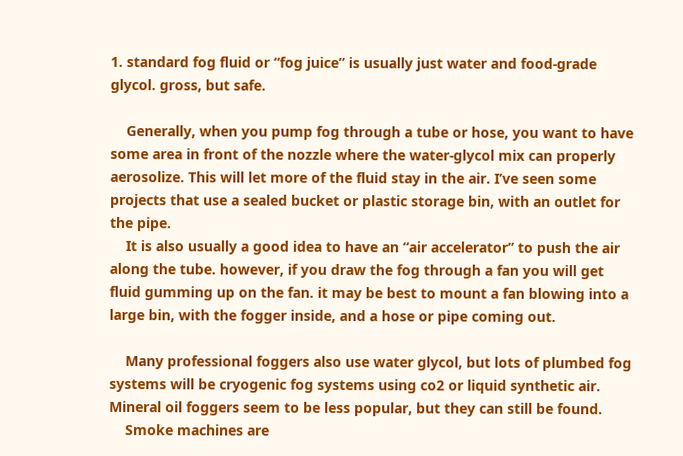1. standard fog fluid or “fog juice” is usually just water and food-grade glycol. gross, but safe.

    Generally, when you pump fog through a tube or hose, you want to have some area in front of the nozzle where the water-glycol mix can properly aerosolize. This will let more of the fluid stay in the air. I’ve seen some projects that use a sealed bucket or plastic storage bin, with an outlet for the pipe.
    It is also usually a good idea to have an “air accelerator” to push the air along the tube. however, if you draw the fog through a fan you will get fluid gumming up on the fan. it may be best to mount a fan blowing into a large bin, with the fogger inside, and a hose or pipe coming out.

    Many professional foggers also use water glycol, but lots of plumbed fog systems will be cryogenic fog systems using co2 or liquid synthetic air. Mineral oil foggers seem to be less popular, but they can still be found.
    Smoke machines are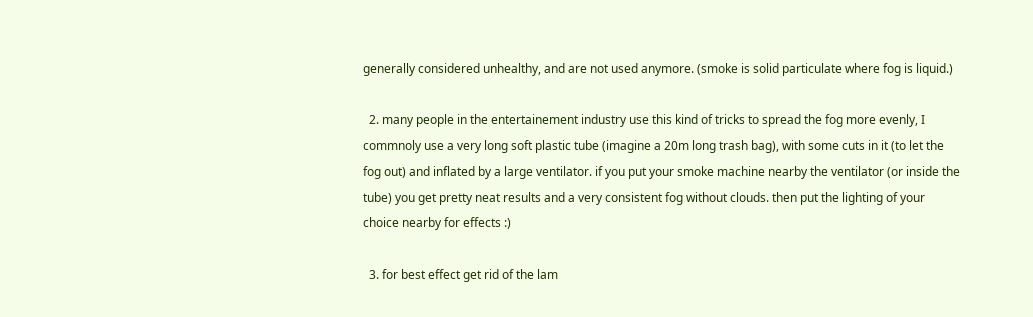generally considered unhealthy, and are not used anymore. (smoke is solid particulate where fog is liquid.)

  2. many people in the entertainement industry use this kind of tricks to spread the fog more evenly, I commnoly use a very long soft plastic tube (imagine a 20m long trash bag), with some cuts in it (to let the fog out) and inflated by a large ventilator. if you put your smoke machine nearby the ventilator (or inside the tube) you get pretty neat results and a very consistent fog without clouds. then put the lighting of your choice nearby for effects :)

  3. for best effect get rid of the lam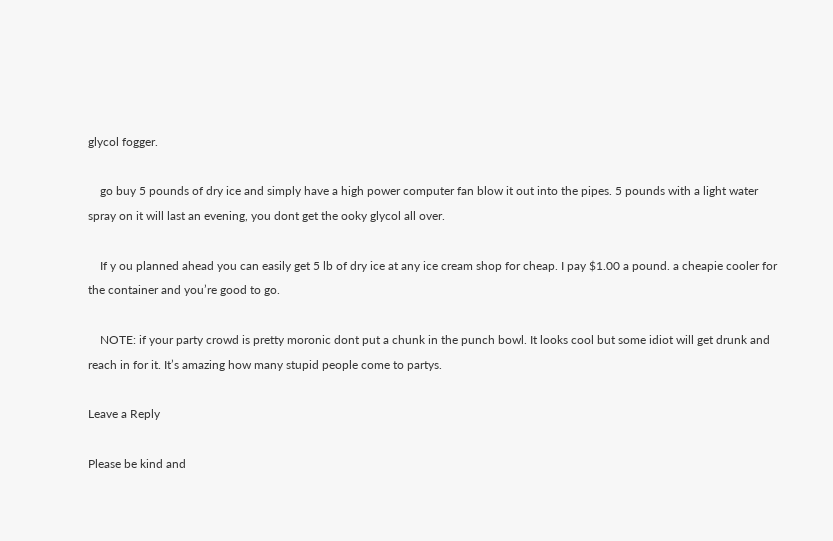glycol fogger.

    go buy 5 pounds of dry ice and simply have a high power computer fan blow it out into the pipes. 5 pounds with a light water spray on it will last an evening, you dont get the ooky glycol all over.

    If y ou planned ahead you can easily get 5 lb of dry ice at any ice cream shop for cheap. I pay $1.00 a pound. a cheapie cooler for the container and you’re good to go.

    NOTE: if your party crowd is pretty moronic dont put a chunk in the punch bowl. It looks cool but some idiot will get drunk and reach in for it. It’s amazing how many stupid people come to partys.

Leave a Reply

Please be kind and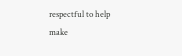respectful to help make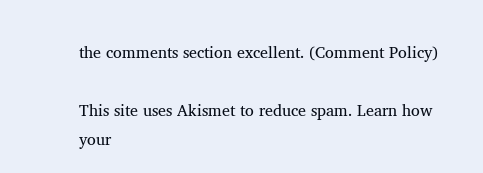the comments section excellent. (Comment Policy)

This site uses Akismet to reduce spam. Learn how your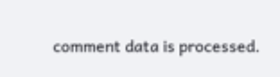comment data is processed.